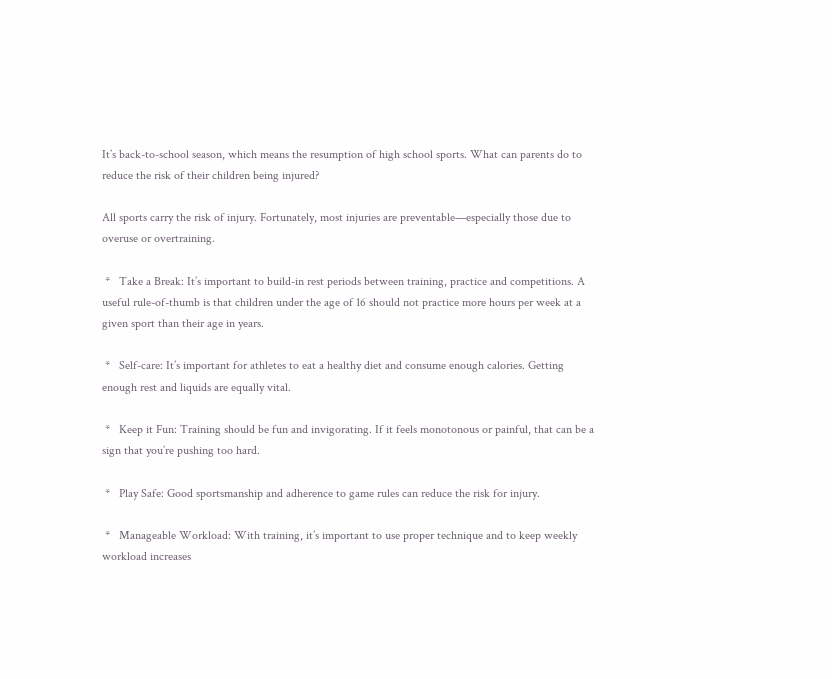It’s back-to-school season, which means the resumption of high school sports. What can parents do to reduce the risk of their children being injured?

All sports carry the risk of injury. Fortunately, most injuries are preventable—especially those due to overuse or overtraining.

 *   Take a Break: It’s important to build-in rest periods between training, practice and competitions. A useful rule-of-thumb is that children under the age of 16 should not practice more hours per week at a given sport than their age in years.

 *   Self-care: It’s important for athletes to eat a healthy diet and consume enough calories. Getting enough rest and liquids are equally vital.

 *   Keep it Fun: Training should be fun and invigorating. If it feels monotonous or painful, that can be a sign that you’re pushing too hard.

 *   Play Safe: Good sportsmanship and adherence to game rules can reduce the risk for injury.

 *   Manageable Workload: With training, it’s important to use proper technique and to keep weekly workload increases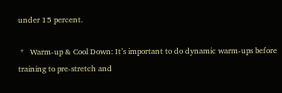under 15 percent.

 *   Warm-up & Cool Down: It’s important to do dynamic warm-ups before training to pre-stretch and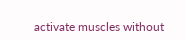activate muscles without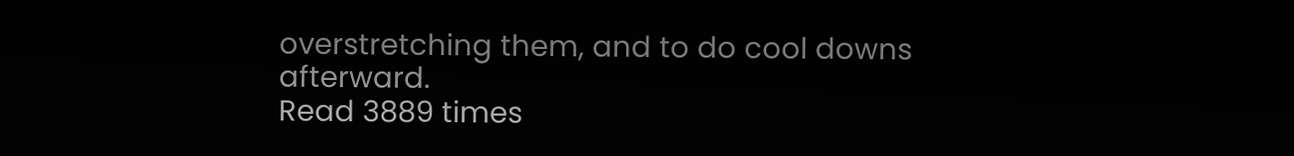overstretching them, and to do cool downs afterward.
Read 3889 times